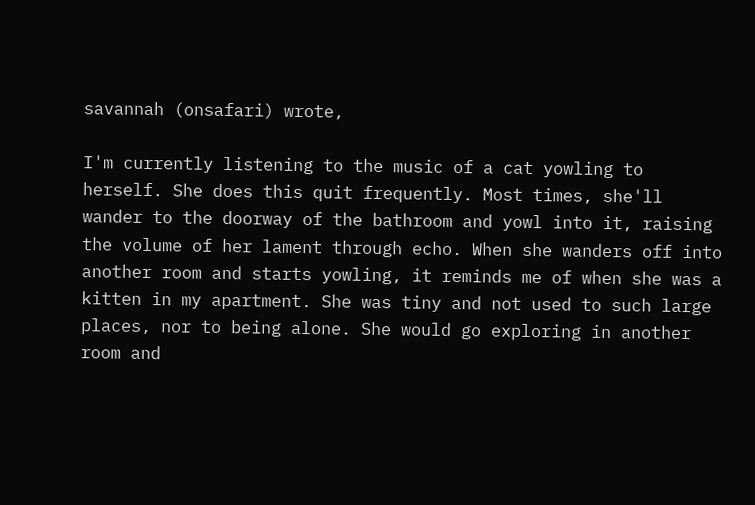savannah (onsafari) wrote,

I'm currently listening to the music of a cat yowling to herself. She does this quit frequently. Most times, she'll wander to the doorway of the bathroom and yowl into it, raising the volume of her lament through echo. When she wanders off into another room and starts yowling, it reminds me of when she was a kitten in my apartment. She was tiny and not used to such large places, nor to being alone. She would go exploring in another room and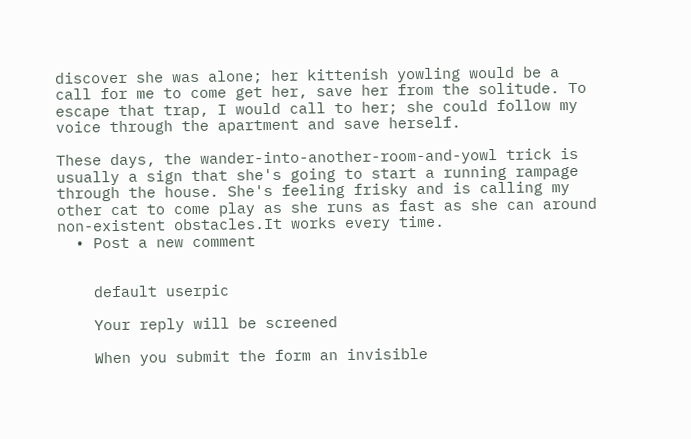discover she was alone; her kittenish yowling would be a call for me to come get her, save her from the solitude. To escape that trap, I would call to her; she could follow my voice through the apartment and save herself.

These days, the wander-into-another-room-and-yowl trick is usually a sign that she's going to start a running rampage through the house. She's feeling frisky and is calling my other cat to come play as she runs as fast as she can around non-existent obstacles.It works every time.
  • Post a new comment


    default userpic

    Your reply will be screened

    When you submit the form an invisible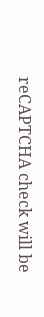reCAPTCHA check will be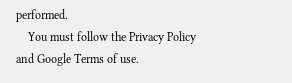performed.
    You must follow the Privacy Policy and Google Terms of use.